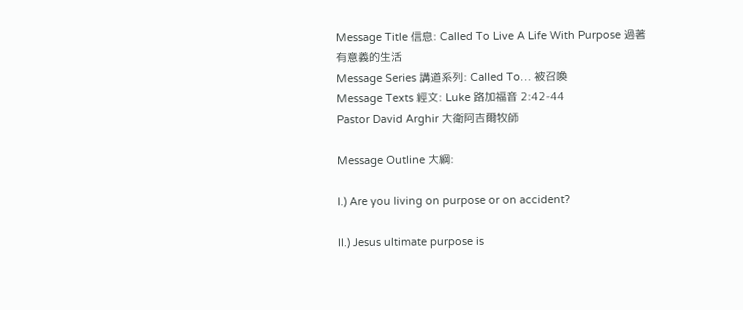Message Title 信息: Called To Live A Life With Purpose 過著有意義的生活
Message Series 講道系列: Called To… 被召喚
Message Texts 經文: Luke 路加福音 2:42-44
Pastor David Arghir 大衛阿吉爾牧師

Message Outline 大綱:

I.) Are you living on purpose or on accident?

II.) Jesus ultimate purpose is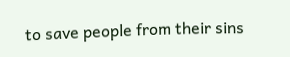to save people from their sins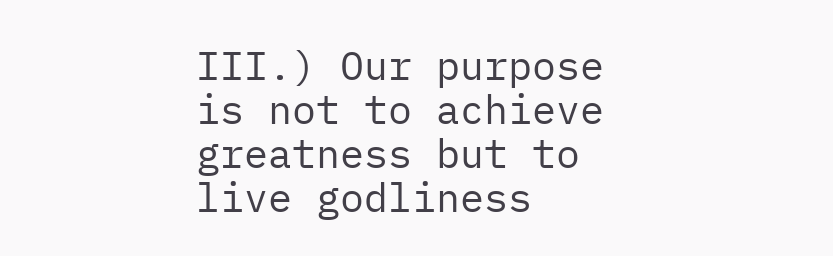III.) Our purpose is not to achieve greatness but to live godliness